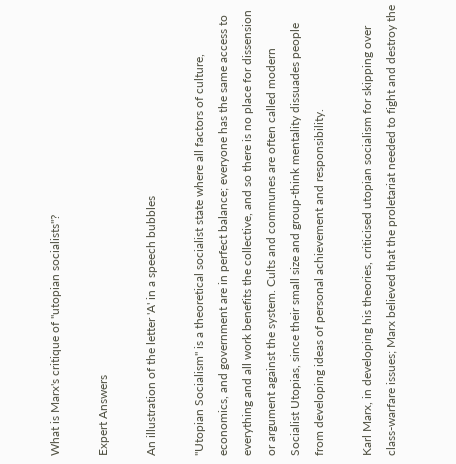What is Marx's critique of "utopian socialists"?

Expert Answers

An illustration of the letter 'A' in a speech bubbles

"Utopian Socialism" is a theoretical socialist state where all factors of culture, economics, and government are in perfect balance; everyone has the same access to everything and all work benefits the collective, and so there is no place for dissension or argument against the system. Cults and communes are often called modern Socialist Utopias, since their small size and group-think mentality dissuades people from developing ideas of personal achievement and responsibility.

Karl Marx, in developing his theories, criticised utopian socialism for skipping over class-warfare issues; Marx believed that the proletariat needed to fight and destroy the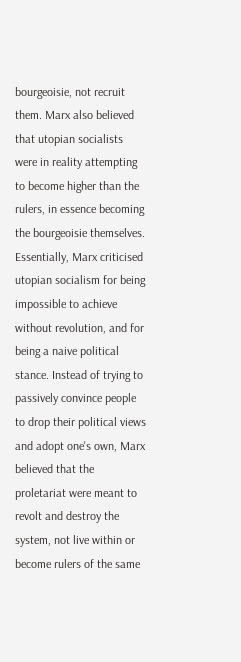bourgeoisie, not recruit them. Marx also believed that utopian socialists were in reality attempting to become higher than the rulers, in essence becoming the bourgeoisie themselves. Essentially, Marx criticised utopian socialism for being impossible to achieve without revolution, and for being a naive political stance. Instead of trying to passively convince people to drop their political views and adopt one's own, Marx believed that the proletariat were meant to revolt and destroy the system, not live within or become rulers of the same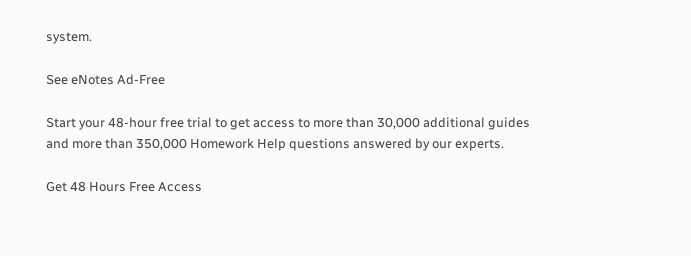system.

See eNotes Ad-Free

Start your 48-hour free trial to get access to more than 30,000 additional guides and more than 350,000 Homework Help questions answered by our experts.

Get 48 Hours Free Access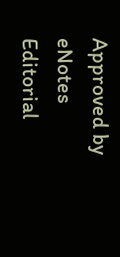Approved by eNotes Editorial